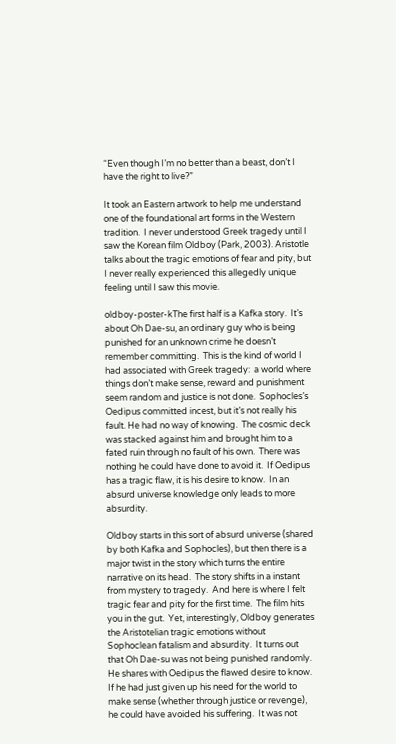“Even though I’m no better than a beast, don’t I have the right to live?”

It took an Eastern artwork to help me understand one of the foundational art forms in the Western tradition.  I never understood Greek tragedy until I saw the Korean film Oldboy (Park, 2003). Aristotle talks about the tragic emotions of fear and pity, but I never really experienced this allegedly unique feeling until I saw this movie.

oldboy-poster-kThe first half is a Kafka story.  It’s about Oh Dae-su, an ordinary guy who is being punished for an unknown crime he doesn’t remember committing.  This is the kind of world I had associated with Greek tragedy:  a world where things don’t make sense, reward and punishment seem random and justice is not done.  Sophocles’s Oedipus committed incest, but it’s not really his fault. He had no way of knowing.  The cosmic deck was stacked against him and brought him to a fated ruin through no fault of his own.  There was nothing he could have done to avoid it.  If Oedipus has a tragic flaw, it is his desire to know.  In an absurd universe knowledge only leads to more absurdity.

Oldboy starts in this sort of absurd universe (shared by both Kafka and Sophocles), but then there is a major twist in the story which turns the entire narrative on its head.  The story shifts in a instant from mystery to tragedy.  And here is where I felt tragic fear and pity for the first time.  The film hits you in the gut.  Yet, interestingly, Oldboy generates the Aristotelian tragic emotions without Sophoclean fatalism and absurdity.  It turns out that Oh Dae-su was not being punished randomly.  He shares with Oedipus the flawed desire to know.  If he had just given up his need for the world to make sense (whether through justice or revenge), he could have avoided his suffering.  It was not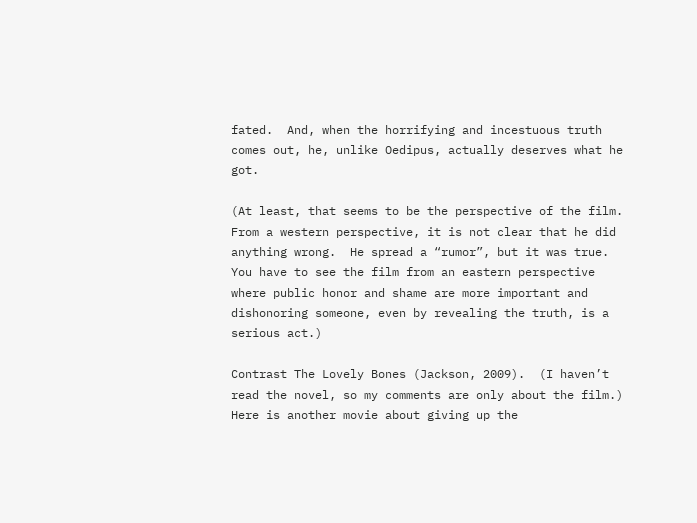fated.  And, when the horrifying and incestuous truth comes out, he, unlike Oedipus, actually deserves what he got.

(At least, that seems to be the perspective of the film.  From a western perspective, it is not clear that he did anything wrong.  He spread a “rumor”, but it was true.  You have to see the film from an eastern perspective where public honor and shame are more important and dishonoring someone, even by revealing the truth, is a serious act.)

Contrast The Lovely Bones (Jackson, 2009).  (I haven’t read the novel, so my comments are only about the film.)  Here is another movie about giving up the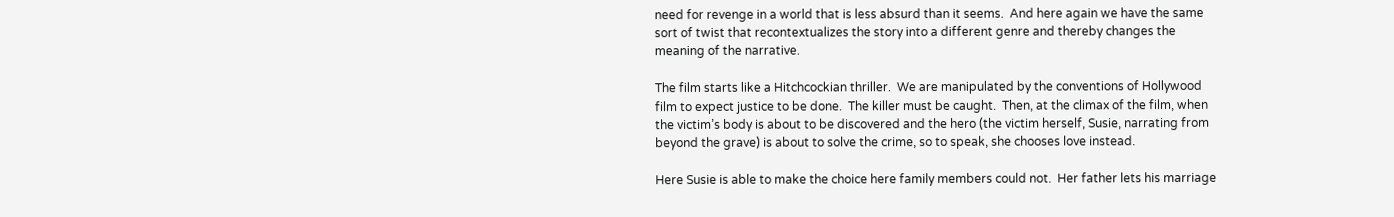need for revenge in a world that is less absurd than it seems.  And here again we have the same sort of twist that recontextualizes the story into a different genre and thereby changes the meaning of the narrative.

The film starts like a Hitchcockian thriller.  We are manipulated by the conventions of Hollywood film to expect justice to be done.  The killer must be caught.  Then, at the climax of the film, when the victim’s body is about to be discovered and the hero (the victim herself, Susie, narrating from beyond the grave) is about to solve the crime, so to speak, she chooses love instead.

Here Susie is able to make the choice here family members could not.  Her father lets his marriage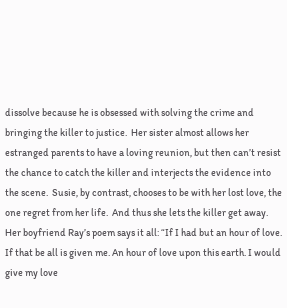dissolve because he is obsessed with solving the crime and bringing the killer to justice.  Her sister almost allows her estranged parents to have a loving reunion, but then can’t resist the chance to catch the killer and interjects the evidence into the scene.  Susie, by contrast, chooses to be with her lost love, the one regret from her life.  And thus she lets the killer get away.  Her boyfriend Ray’s poem says it all: “If I had but an hour of love. If that be all is given me. An hour of love upon this earth. I would give my love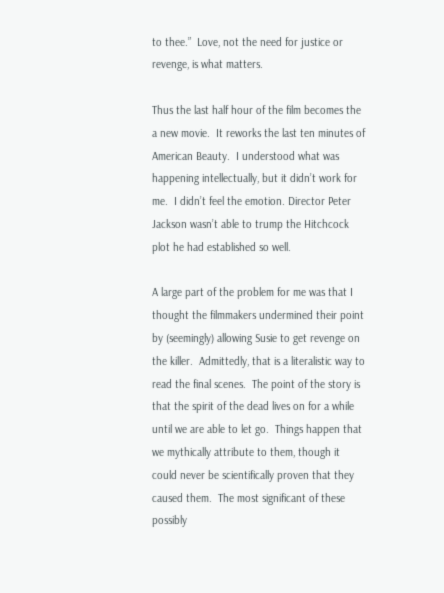to thee.”  Love, not the need for justice or revenge, is what matters.

Thus the last half hour of the film becomes the a new movie.  It reworks the last ten minutes of American Beauty.  I understood what was happening intellectually, but it didn’t work for me.  I didn’t feel the emotion. Director Peter Jackson wasn’t able to trump the Hitchcock plot he had established so well.

A large part of the problem for me was that I thought the filmmakers undermined their point by (seemingly) allowing Susie to get revenge on the killer.  Admittedly, that is a literalistic way to read the final scenes.  The point of the story is that the spirit of the dead lives on for a while until we are able to let go.  Things happen that we mythically attribute to them, though it could never be scientifically proven that they caused them.  The most significant of these possibly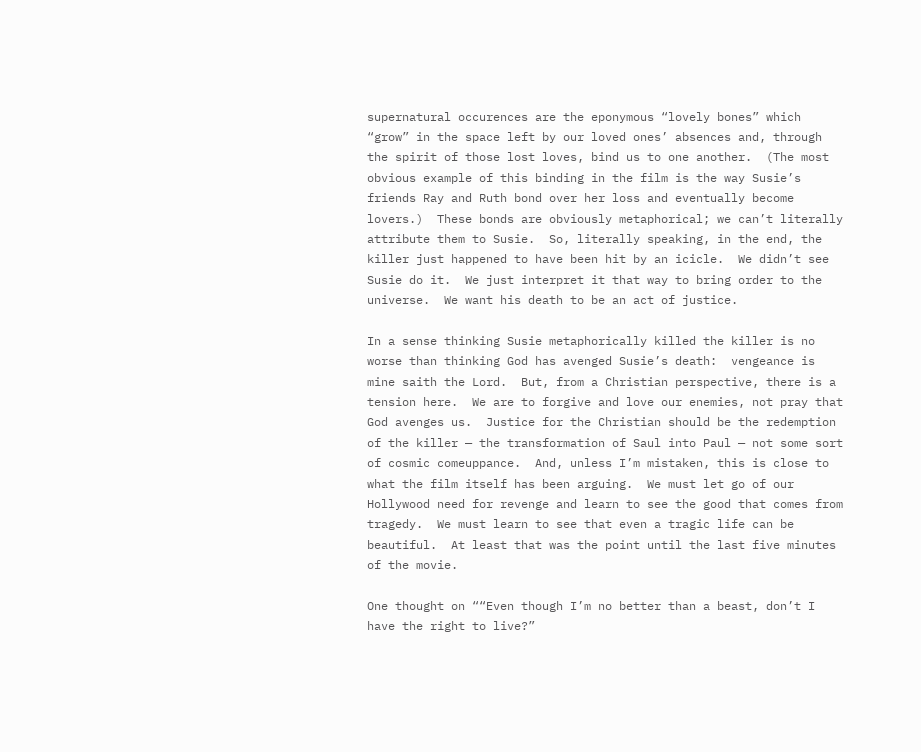supernatural occurences are the eponymous “lovely bones” which “grow” in the space left by our loved ones’ absences and, through the spirit of those lost loves, bind us to one another.  (The most obvious example of this binding in the film is the way Susie’s friends Ray and Ruth bond over her loss and eventually become lovers.)  These bonds are obviously metaphorical; we can’t literally attribute them to Susie.  So, literally speaking, in the end, the killer just happened to have been hit by an icicle.  We didn’t see Susie do it.  We just interpret it that way to bring order to the universe.  We want his death to be an act of justice.

In a sense thinking Susie metaphorically killed the killer is no worse than thinking God has avenged Susie’s death:  vengeance is mine saith the Lord.  But, from a Christian perspective, there is a tension here.  We are to forgive and love our enemies, not pray that God avenges us.  Justice for the Christian should be the redemption of the killer — the transformation of Saul into Paul — not some sort of cosmic comeuppance.  And, unless I’m mistaken, this is close to what the film itself has been arguing.  We must let go of our Hollywood need for revenge and learn to see the good that comes from tragedy.  We must learn to see that even a tragic life can be beautiful.  At least that was the point until the last five minutes of the movie.

One thought on ““Even though I’m no better than a beast, don’t I have the right to live?”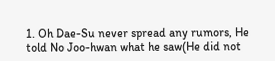1. Oh Dae-Su never spread any rumors, He told No Joo-hwan what he saw(He did not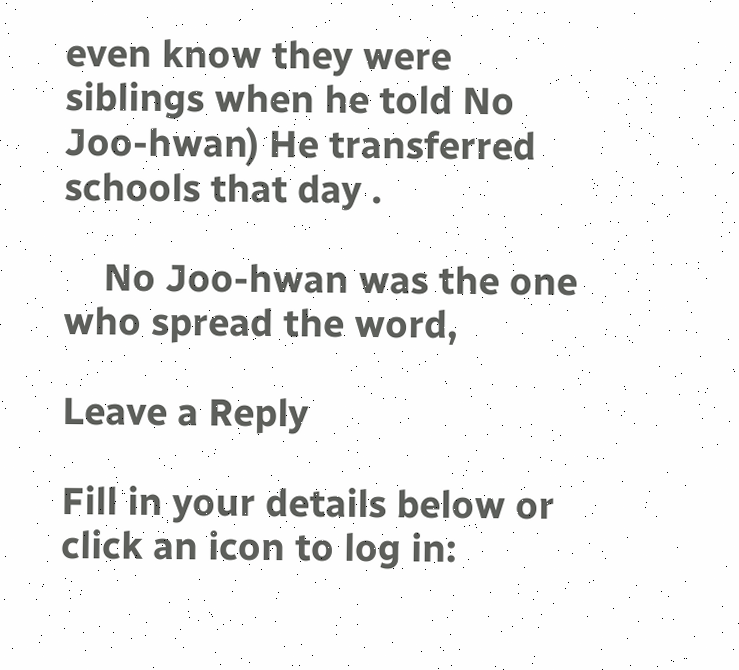even know they were siblings when he told No Joo-hwan) He transferred schools that day .

    No Joo-hwan was the one who spread the word,

Leave a Reply

Fill in your details below or click an icon to log in: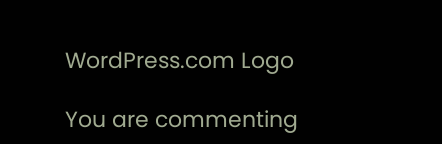WordPress.com Logo

You are commenting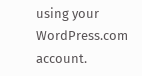using your WordPress.com account.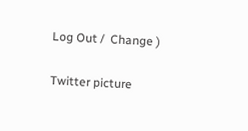Log Out /  Change )

Twitter picture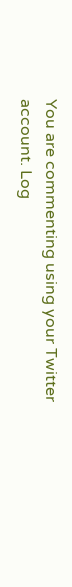You are commenting using your Twitter account. Log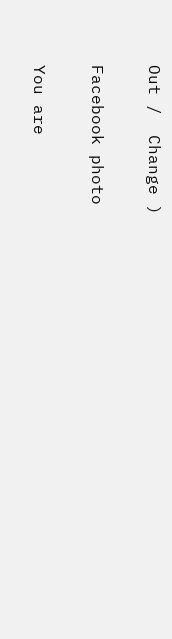Out /  Change )

Facebook photo

You are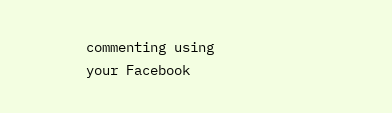commenting using your Facebook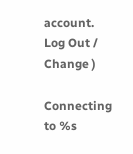account. Log Out /  Change )

Connecting to %s